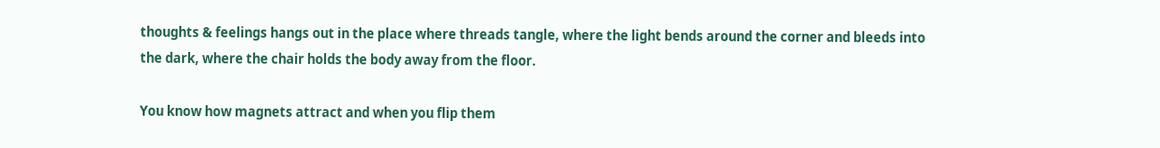thoughts & feelings hangs out in the place where threads tangle, where the light bends around the corner and bleeds into the dark, where the chair holds the body away from the floor.

You know how magnets attract and when you flip them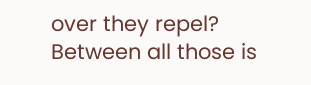over they repel? Between all those is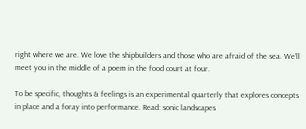right where we are. We love the shipbuilders and those who are afraid of the sea. We’ll meet you in the middle of a poem in the food court at four.

To be specific, thoughts & feelings is an experimental quarterly that explores concepts in place and a foray into performance. Read: sonic landscapes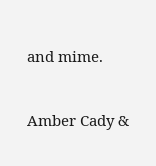and mime.


Amber Cady &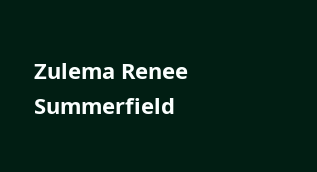Zulema Renee Summerfield